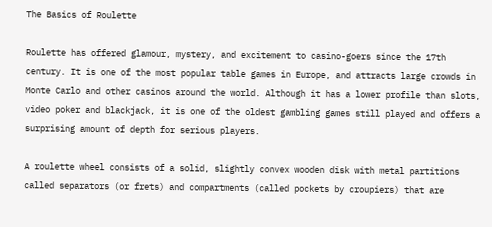The Basics of Roulette

Roulette has offered glamour, mystery, and excitement to casino-goers since the 17th century. It is one of the most popular table games in Europe, and attracts large crowds in Monte Carlo and other casinos around the world. Although it has a lower profile than slots, video poker and blackjack, it is one of the oldest gambling games still played and offers a surprising amount of depth for serious players.

A roulette wheel consists of a solid, slightly convex wooden disk with metal partitions called separators (or frets) and compartments (called pockets by croupiers) that are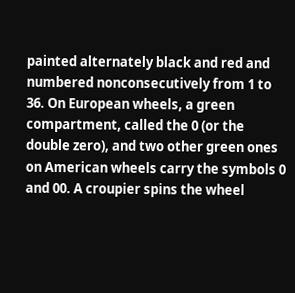painted alternately black and red and numbered nonconsecutively from 1 to 36. On European wheels, a green compartment, called the 0 (or the double zero), and two other green ones on American wheels carry the symbols 0 and 00. A croupier spins the wheel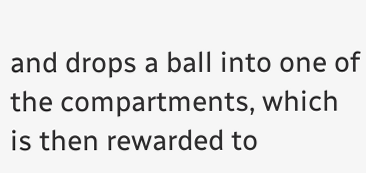and drops a ball into one of the compartments, which is then rewarded to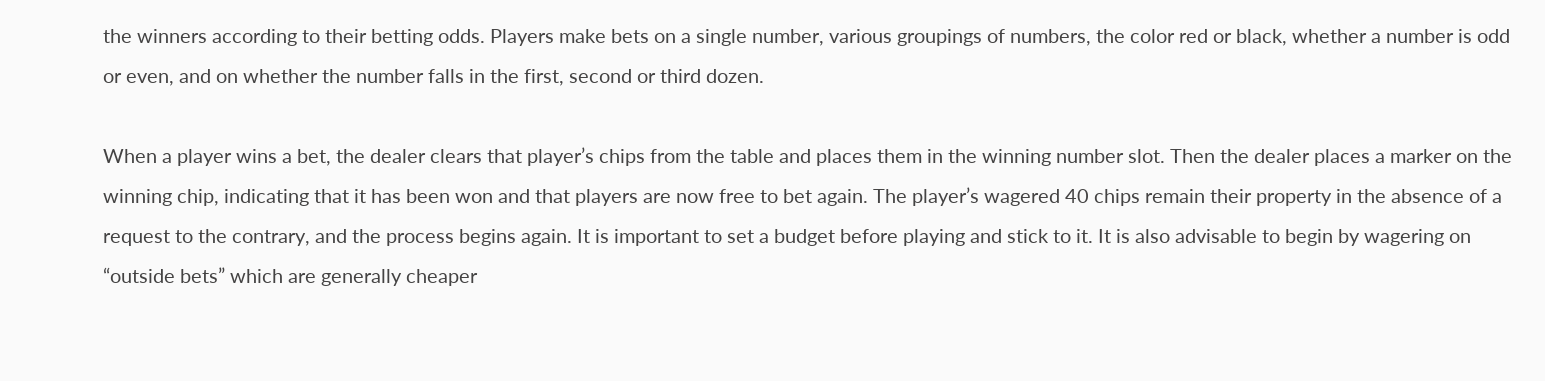the winners according to their betting odds. Players make bets on a single number, various groupings of numbers, the color red or black, whether a number is odd or even, and on whether the number falls in the first, second or third dozen.

When a player wins a bet, the dealer clears that player’s chips from the table and places them in the winning number slot. Then the dealer places a marker on the winning chip, indicating that it has been won and that players are now free to bet again. The player’s wagered 40 chips remain their property in the absence of a request to the contrary, and the process begins again. It is important to set a budget before playing and stick to it. It is also advisable to begin by wagering on “outside bets” which are generally cheaper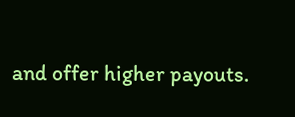and offer higher payouts.